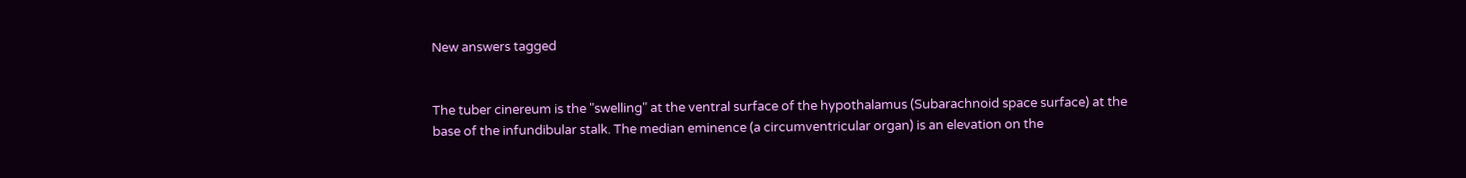New answers tagged


The tuber cinereum is the "swelling" at the ventral surface of the hypothalamus (Subarachnoid space surface) at the base of the infundibular stalk. The median eminence (a circumventricular organ) is an elevation on the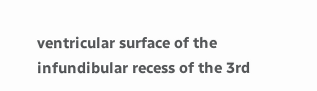ventricular surface of the infundibular recess of the 3rd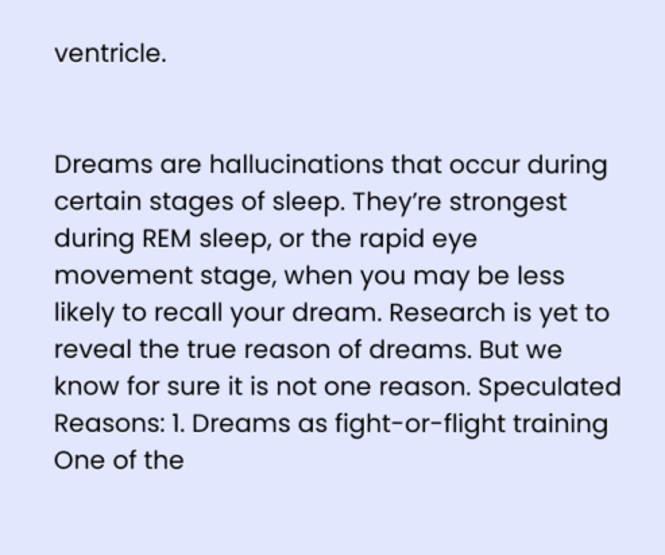ventricle.


Dreams are hallucinations that occur during certain stages of sleep. They’re strongest during REM sleep, or the rapid eye movement stage, when you may be less likely to recall your dream. Research is yet to reveal the true reason of dreams. But we know for sure it is not one reason. Speculated Reasons: 1. Dreams as fight-or-flight training One of the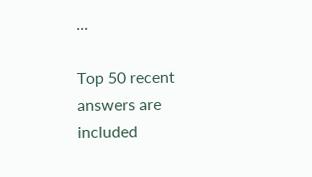...

Top 50 recent answers are included